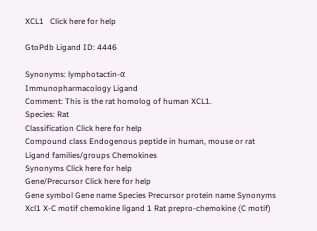XCL1   Click here for help

GtoPdb Ligand ID: 4446

Synonyms: lymphotactin-α
Immunopharmacology Ligand
Comment: This is the rat homolog of human XCL1.
Species: Rat
Classification Click here for help
Compound class Endogenous peptide in human, mouse or rat
Ligand families/groups Chemokines
Synonyms Click here for help
Gene/Precursor Click here for help
Gene symbol Gene name Species Precursor protein name Synonyms
Xcl1 X-C motif chemokine ligand 1 Rat prepro-chemokine (C motif)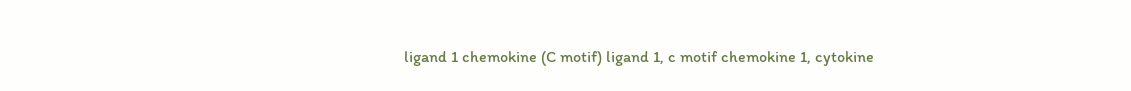ligand 1 chemokine (C motif) ligand 1, c motif chemokine 1, cytokine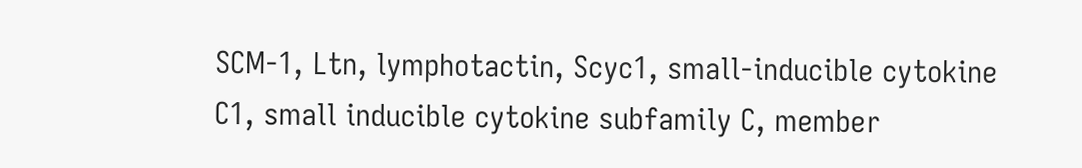SCM-1, Ltn, lymphotactin, Scyc1, small-inducible cytokine C1, small inducible cytokine subfamily C, member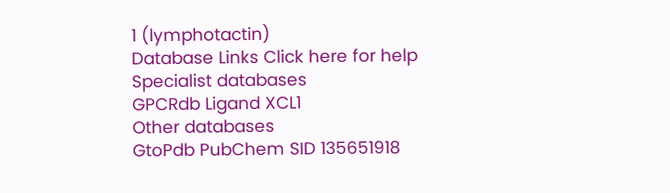1 (lymphotactin)
Database Links Click here for help
Specialist databases
GPCRdb Ligand XCL1
Other databases
GtoPdb PubChem SID 135651918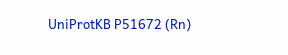UniProtKB P51672 (Rn)